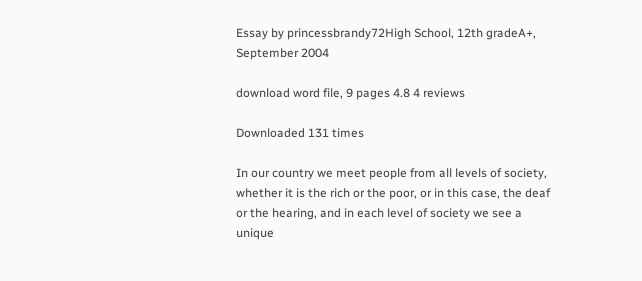Essay by princessbrandy72High School, 12th gradeA+, September 2004

download word file, 9 pages 4.8 4 reviews

Downloaded 131 times

In our country we meet people from all levels of society, whether it is the rich or the poor, or in this case, the deaf or the hearing, and in each level of society we see a unique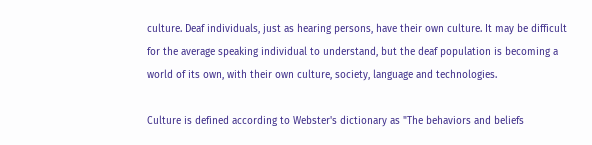culture. Deaf individuals, just as hearing persons, have their own culture. It may be difficult for the average speaking individual to understand, but the deaf population is becoming a world of its own, with their own culture, society, language and technologies.

Culture is defined according to Webster's dictionary as "The behaviors and beliefs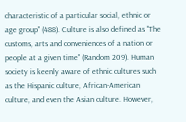characteristic of a particular social, ethnic or age group" (488). Culture is also defined as "The customs, arts and conveniences of a nation or people at a given time" (Random 209). Human society is keenly aware of ethnic cultures such as the Hispanic culture, African-American culture, and even the Asian culture. However,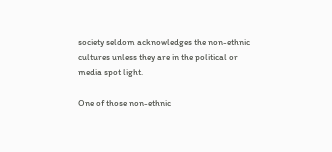society seldom acknowledges the non-ethnic cultures unless they are in the political or media spot light.

One of those non-ethnic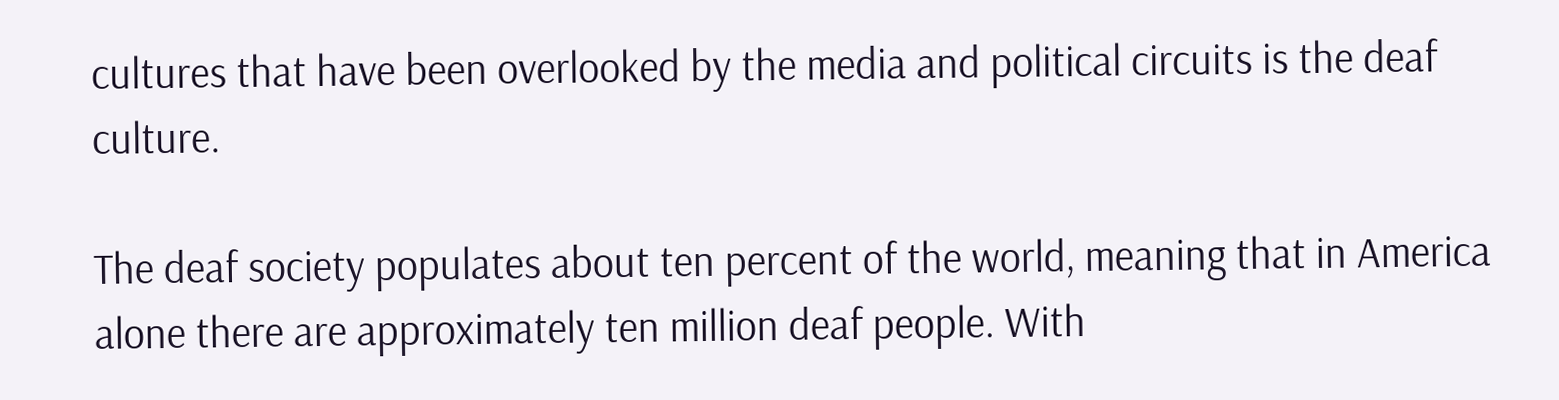cultures that have been overlooked by the media and political circuits is the deaf culture.

The deaf society populates about ten percent of the world, meaning that in America alone there are approximately ten million deaf people. With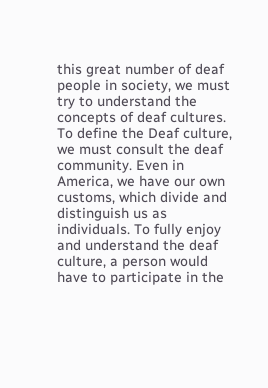this great number of deaf people in society, we must try to understand the concepts of deaf cultures. To define the Deaf culture, we must consult the deaf community. Even in America, we have our own customs, which divide and distinguish us as individuals. To fully enjoy and understand the deaf culture, a person would have to participate in the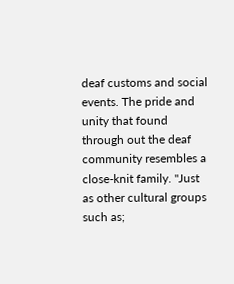deaf customs and social events. The pride and unity that found through out the deaf community resembles a close-knit family. "Just as other cultural groups such as;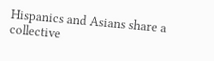Hispanics and Asians share a collective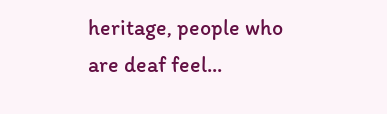heritage, people who are deaf feel...